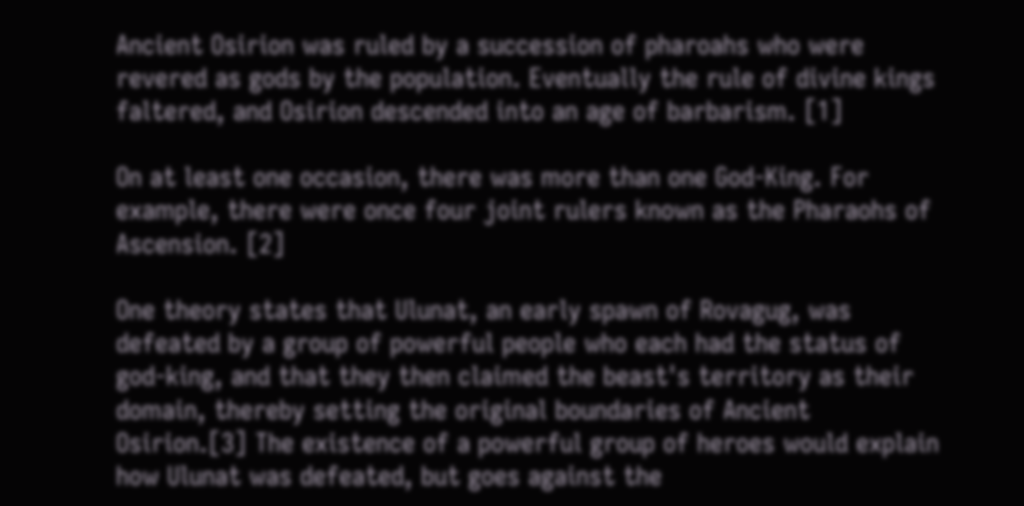Ancient Osirion was ruled by a succession of pharoahs who were revered as gods by the population. Eventually the rule of divine kings faltered, and Osirion descended into an age of barbarism. [1]

On at least one occasion, there was more than one God-King. For example, there were once four joint rulers known as the Pharaohs of Ascension. [2]

One theory states that Ulunat, an early spawn of Rovagug, was defeated by a group of powerful people who each had the status of god-king, and that they then claimed the beast's territory as their domain, thereby setting the original boundaries of Ancient Osirion.[3] The existence of a powerful group of heroes would explain how Ulunat was defeated, but goes against the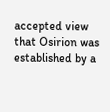accepted view that Osirion was established by a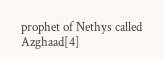prophet of Nethys called Azghaad[4]